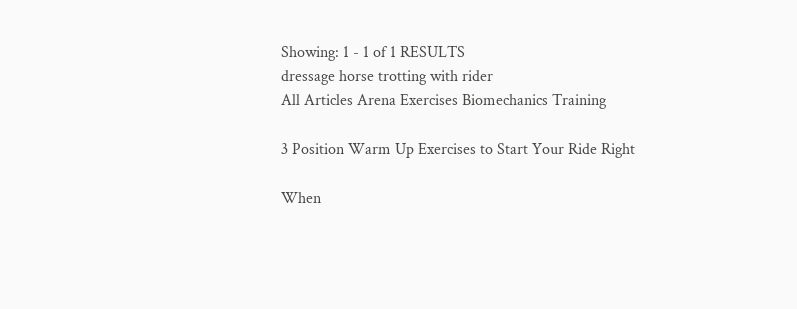Showing: 1 - 1 of 1 RESULTS
dressage horse trotting with rider
All Articles Arena Exercises Biomechanics Training

3 Position Warm Up Exercises to Start Your Ride Right

When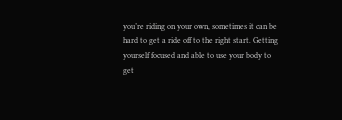you’re riding on your own, sometimes it can be hard to get a ride off to the right start. Getting yourself focused and able to use your body to get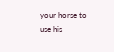your horse to use his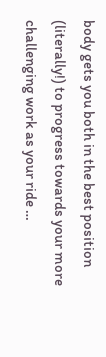body gets you both in the best position (literally!) to progress towards your more challenging work as your ride …